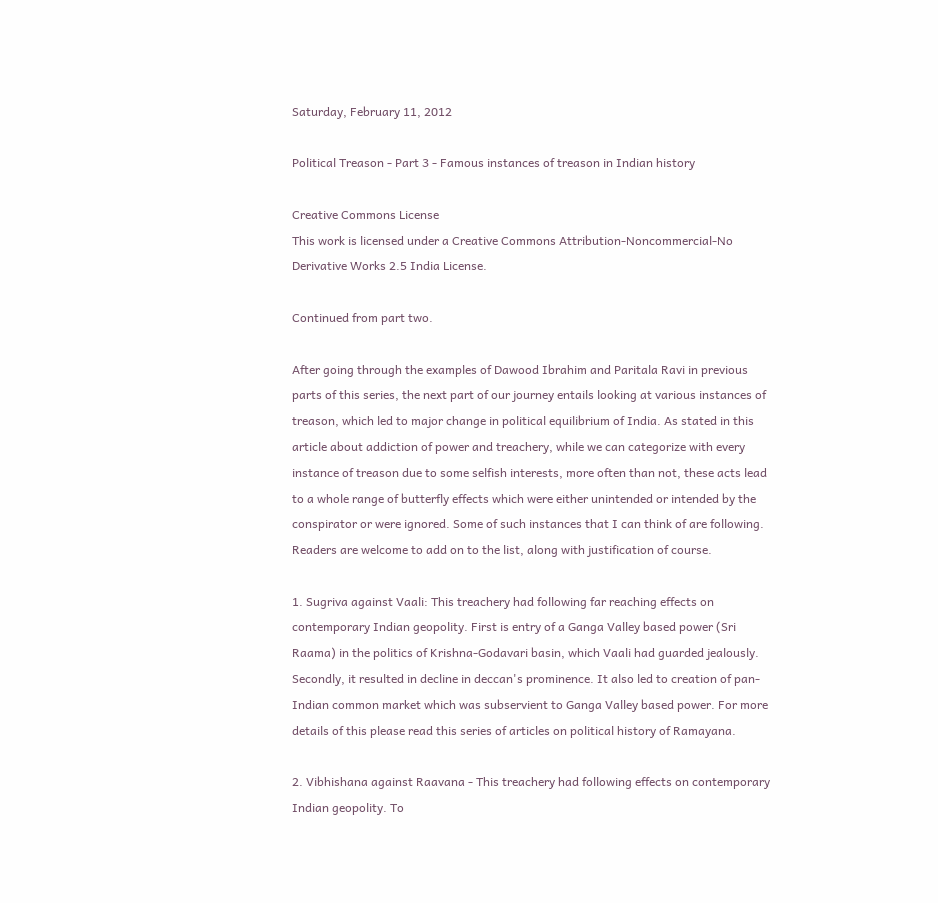Saturday, February 11, 2012

Political Treason - Part 3 - Famous instances of treason in Indian history

Creative Commons License
This work is licensed under a Creative Commons Attribution-Noncommercial-No Derivative Works 2.5 India License.

Continued from part two.

After going through the examples of Dawood Ibrahim and Paritala Ravi in previous parts of this series, the next part of our journey entails looking at various instances of treason, which led to major change in political equilibrium of India. As stated in this article about addiction of power and treachery, while we can categorize with every instance of treason due to some selfish interests, more often than not, these acts lead to a whole range of butterfly effects which were either unintended or intended by the conspirator or were ignored. Some of such instances that I can think of are following. Readers are welcome to add on to the list, along with justification of course.

1. Sugriva against Vaali: This treachery had following far reaching effects on contemporary Indian geopolity. First is entry of a Ganga Valley based power (Sri Raama) in the politics of Krishna-Godavari basin, which Vaali had guarded jealously. Secondly, it resulted in decline in deccan's prominence. It also led to creation of pan-Indian common market which was subservient to Ganga Valley based power. For more details of this please read this series of articles on political history of Ramayana.

2. Vibhishana against Raavana - This treachery had following effects on contemporary Indian geopolity. To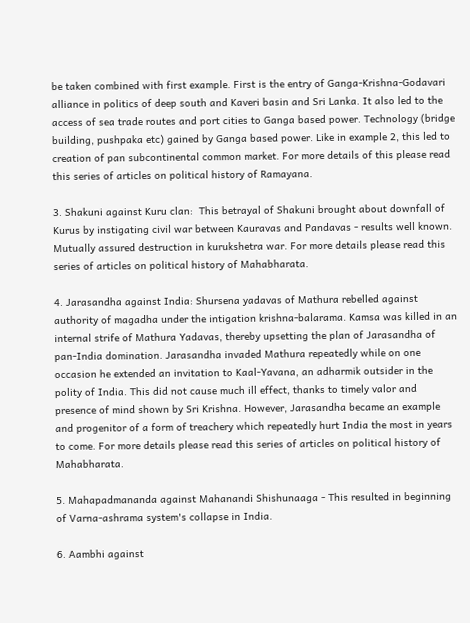be taken combined with first example. First is the entry of Ganga-Krishna-Godavari alliance in politics of deep south and Kaveri basin and Sri Lanka. It also led to the access of sea trade routes and port cities to Ganga based power. Technology (bridge building, pushpaka etc) gained by Ganga based power. Like in example 2, this led to creation of pan subcontinental common market. For more details of this please read this series of articles on political history of Ramayana.

3. Shakuni against Kuru clan:  This betrayal of Shakuni brought about downfall of Kurus by instigating civil war between Kauravas and Pandavas - results well known. Mutually assured destruction in kurukshetra war. For more details please read this series of articles on political history of Mahabharata.

4. Jarasandha against India: Shursena yadavas of Mathura rebelled against authority of magadha under the intigation krishna-balarama. Kamsa was killed in an internal strife of Mathura Yadavas, thereby upsetting the plan of Jarasandha of pan-India domination. Jarasandha invaded Mathura repeatedly while on one occasion he extended an invitation to Kaal-Yavana, an adharmik outsider in the polity of India. This did not cause much ill effect, thanks to timely valor and presence of mind shown by Sri Krishna. However, Jarasandha became an example and progenitor of a form of treachery which repeatedly hurt India the most in years to come. For more details please read this series of articles on political history of Mahabharata.

5. Mahapadmananda against Mahanandi Shishunaaga - This resulted in beginning of Varna-ashrama system's collapse in India.

6. Aambhi against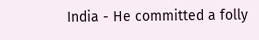India - He committed a folly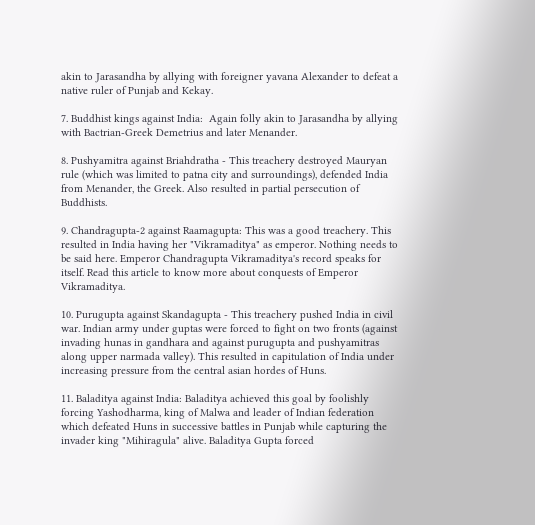akin to Jarasandha by allying with foreigner yavana Alexander to defeat a native ruler of Punjab and Kekay.

7. Buddhist kings against India:  Again folly akin to Jarasandha by allying with Bactrian-Greek Demetrius and later Menander.

8. Pushyamitra against Briahdratha - This treachery destroyed Mauryan rule (which was limited to patna city and surroundings), defended India from Menander, the Greek. Also resulted in partial persecution of Buddhists.

9. Chandragupta-2 against Raamagupta: This was a good treachery. This resulted in India having her "Vikramaditya" as emperor. Nothing needs to be said here. Emperor Chandragupta Vikramaditya's record speaks for itself. Read this article to know more about conquests of Emperor Vikramaditya.

10. Purugupta against Skandagupta - This treachery pushed India in civil war. Indian army under guptas were forced to fight on two fronts (against invading hunas in gandhara and against purugupta and pushyamitras along upper narmada valley). This resulted in capitulation of India under increasing pressure from the central asian hordes of Huns.

11. Baladitya against India: Baladitya achieved this goal by foolishly forcing Yashodharma, king of Malwa and leader of Indian federation which defeated Huns in successive battles in Punjab while capturing the invader king "Mihiragula" alive. Baladitya Gupta forced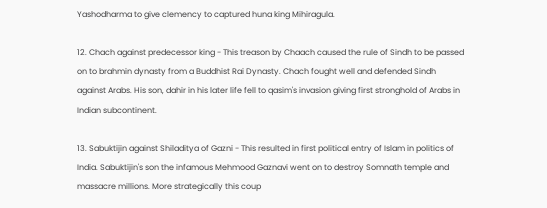Yashodharma to give clemency to captured huna king Mihiragula.

12. Chach against predecessor king - This treason by Chaach caused the rule of Sindh to be passed on to brahmin dynasty from a Buddhist Rai Dynasty. Chach fought well and defended Sindh against Arabs. His son, dahir in his later life fell to qasim's invasion giving first stronghold of Arabs in Indian subcontinent.

13. Sabuktijin against Shiladitya of Gazni - This resulted in first political entry of Islam in politics of India. Sabuktijin's son the infamous Mehmood Gaznavi went on to destroy Somnath temple and massacre millions. More strategically this coup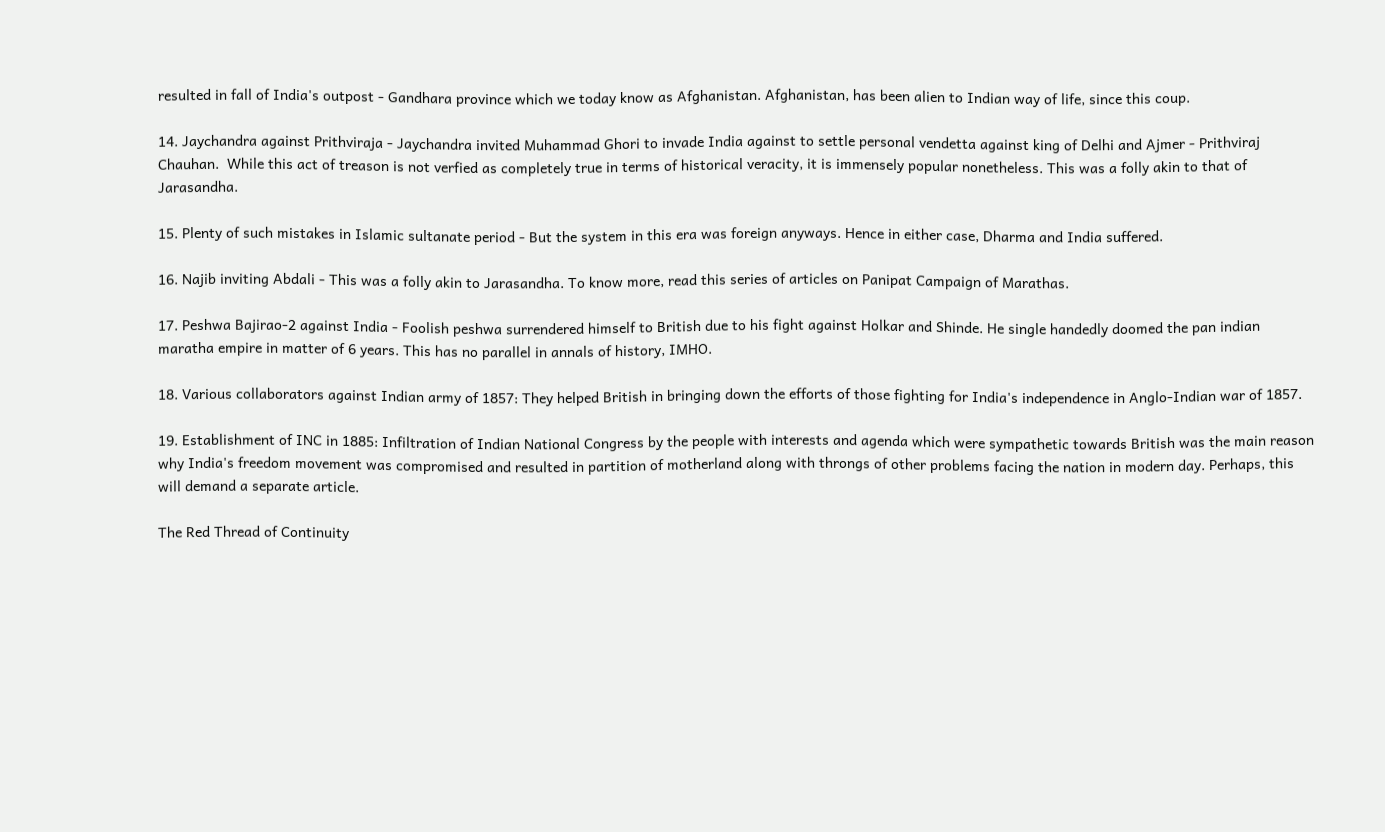resulted in fall of India's outpost - Gandhara province which we today know as Afghanistan. Afghanistan, has been alien to Indian way of life, since this coup.

14. Jaychandra against Prithviraja - Jaychandra invited Muhammad Ghori to invade India against to settle personal vendetta against king of Delhi and Ajmer - Prithviraj Chauhan.  While this act of treason is not verfied as completely true in terms of historical veracity, it is immensely popular nonetheless. This was a folly akin to that of Jarasandha.

15. Plenty of such mistakes in Islamic sultanate period - But the system in this era was foreign anyways. Hence in either case, Dharma and India suffered.

16. Najib inviting Abdali - This was a folly akin to Jarasandha. To know more, read this series of articles on Panipat Campaign of Marathas.

17. Peshwa Bajirao-2 against India - Foolish peshwa surrendered himself to British due to his fight against Holkar and Shinde. He single handedly doomed the pan indian maratha empire in matter of 6 years. This has no parallel in annals of history, IMHO.

18. Various collaborators against Indian army of 1857: They helped British in bringing down the efforts of those fighting for India's independence in Anglo-Indian war of 1857.

19. Establishment of INC in 1885: Infiltration of Indian National Congress by the people with interests and agenda which were sympathetic towards British was the main reason why India's freedom movement was compromised and resulted in partition of motherland along with throngs of other problems facing the nation in modern day. Perhaps, this will demand a separate article.

The Red Thread of Continuity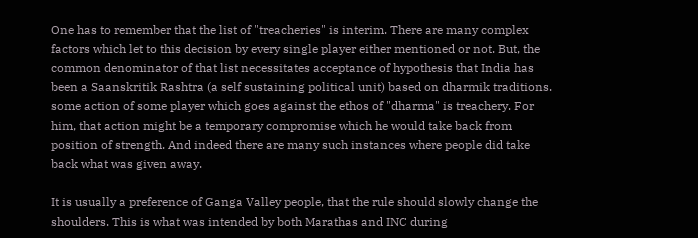One has to remember that the list of "treacheries" is interim. There are many complex factors which let to this decision by every single player either mentioned or not. But, the common denominator of that list necessitates acceptance of hypothesis that India has been a Saanskritik Rashtra (a self sustaining political unit) based on dharmik traditions. some action of some player which goes against the ethos of "dharma" is treachery. For him, that action might be a temporary compromise which he would take back from position of strength. And indeed there are many such instances where people did take back what was given away.

It is usually a preference of Ganga Valley people, that the rule should slowly change the shoulders. This is what was intended by both Marathas and INC during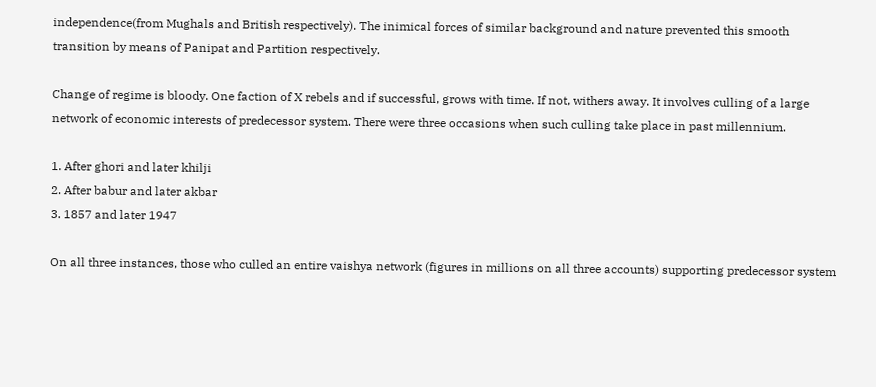independence(from Mughals and British respectively). The inimical forces of similar background and nature prevented this smooth transition by means of Panipat and Partition respectively.

Change of regime is bloody. One faction of X rebels and if successful, grows with time. If not, withers away. It involves culling of a large network of economic interests of predecessor system. There were three occasions when such culling take place in past millennium.

1. After ghori and later khilji
2. After babur and later akbar
3. 1857 and later 1947

On all three instances, those who culled an entire vaishya network (figures in millions on all three accounts) supporting predecessor system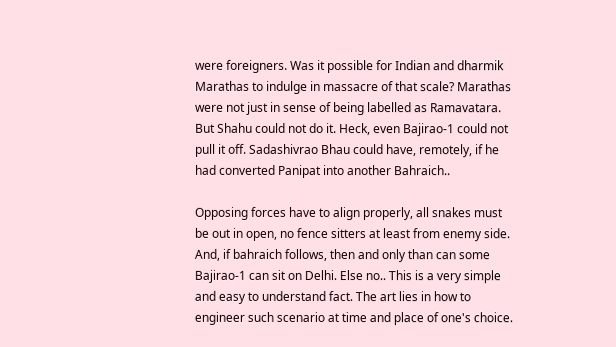were foreigners. Was it possible for Indian and dharmik Marathas to indulge in massacre of that scale? Marathas were not just in sense of being labelled as Ramavatara. But Shahu could not do it. Heck, even Bajirao-1 could not pull it off. Sadashivrao Bhau could have, remotely, if he had converted Panipat into another Bahraich..

Opposing forces have to align properly, all snakes must be out in open, no fence sitters at least from enemy side. And, if bahraich follows, then and only than can some Bajirao-1 can sit on Delhi. Else no.. This is a very simple and easy to understand fact. The art lies in how to engineer such scenario at time and place of one's choice.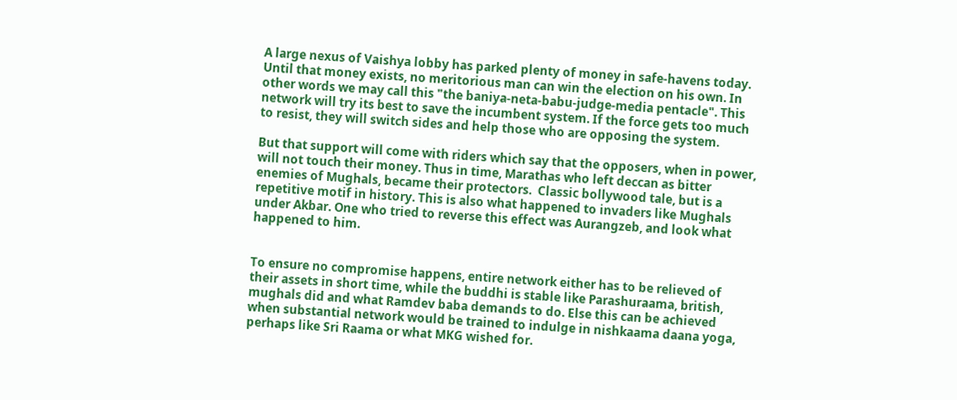A large nexus of Vaishya lobby has parked plenty of money in safe-havens today. Until that money exists, no meritorious man can win the election on his own. In other words we may call this "the baniya-neta-babu-judge-media pentacle". This network will try its best to save the incumbent system. If the force gets too much to resist, they will switch sides and help those who are opposing the system.

But that support will come with riders which say that the opposers, when in power, will not touch their money. Thus in time, Marathas who left deccan as bitter enemies of Mughals, became their protectors.  Classic bollywood tale, but is a repetitive motif in history. This is also what happened to invaders like Mughals under Akbar. One who tried to reverse this effect was Aurangzeb, and look what happened to him.


To ensure no compromise happens, entire network either has to be relieved of their assets in short time, while the buddhi is stable like Parashuraama, british, mughals did and what Ramdev baba demands to do. Else this can be achieved when substantial network would be trained to indulge in nishkaama daana yoga, perhaps like Sri Raama or what MKG wished for.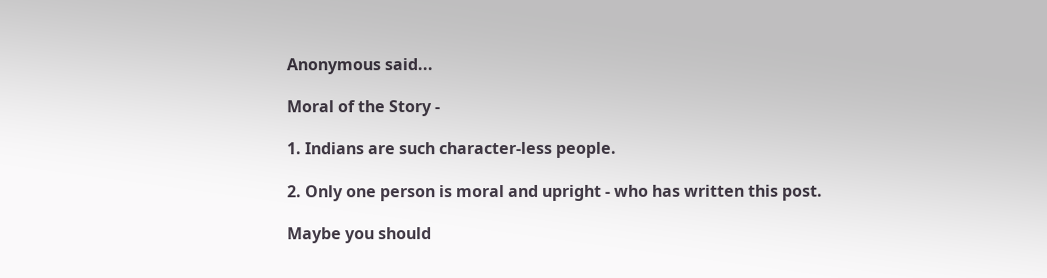Anonymous said...

Moral of the Story -

1. Indians are such character-less people.

2. Only one person is moral and upright - who has written this post.

Maybe you should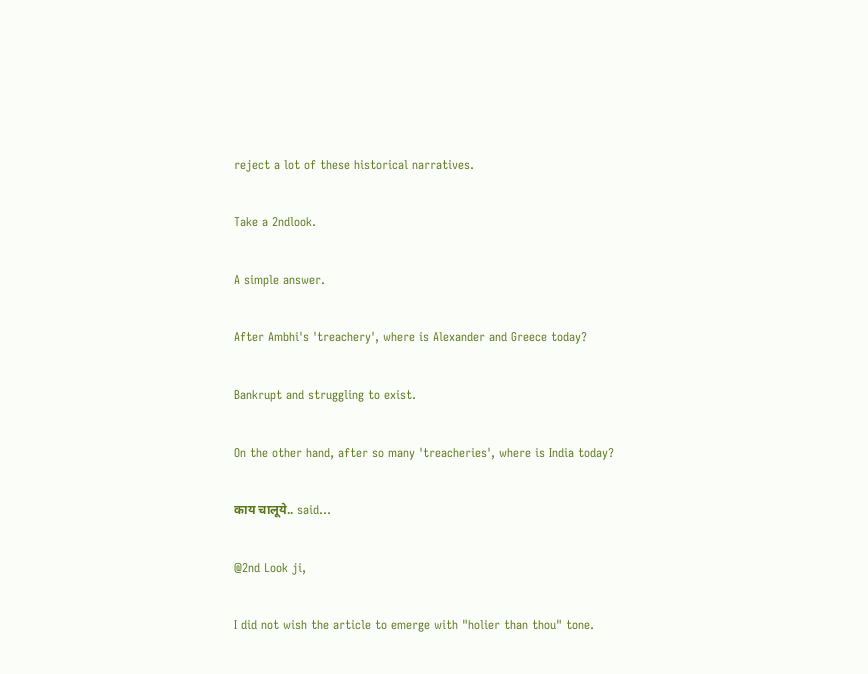reject a lot of these historical narratives.

Take a 2ndlook.

A simple answer.

After Ambhi's 'treachery', where is Alexander and Greece today?

Bankrupt and struggling to exist.

On the other hand, after so many 'treacheries', where is India today?

काय चालूये.. said...

@2nd Look ji,

I did not wish the article to emerge with "holier than thou" tone.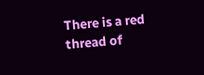There is a red thread of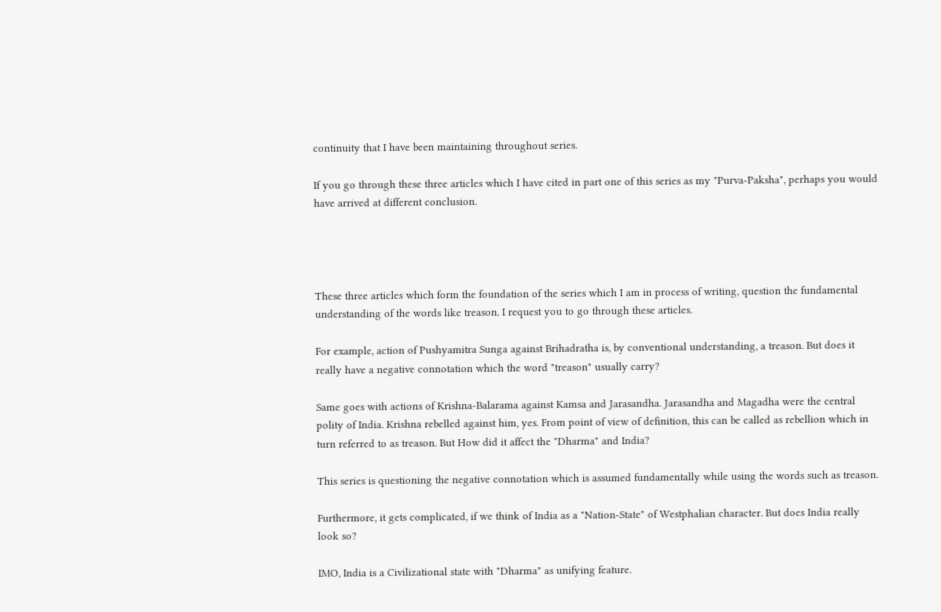continuity that I have been maintaining throughout series.

If you go through these three articles which I have cited in part one of this series as my "Purva-Paksha", perhaps you would have arrived at different conclusion.




These three articles which form the foundation of the series which I am in process of writing, question the fundamental understanding of the words like treason. I request you to go through these articles.

For example, action of Pushyamitra Sunga against Brihadratha is, by conventional understanding, a treason. But does it really have a negative connotation which the word "treason" usually carry?

Same goes with actions of Krishna-Balarama against Kamsa and Jarasandha. Jarasandha and Magadha were the central polity of India. Krishna rebelled against him, yes. From point of view of definition, this can be called as rebellion which in turn referred to as treason. But How did it affect the "Dharma" and India?

This series is questioning the negative connotation which is assumed fundamentally while using the words such as treason.

Furthermore, it gets complicated, if we think of India as a "Nation-State" of Westphalian character. But does India really look so?

IMO, India is a Civilizational state with "Dharma" as unifying feature.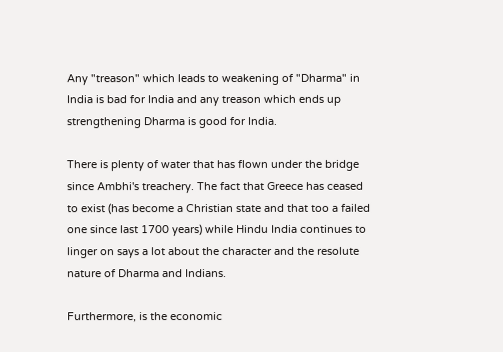Any "treason" which leads to weakening of "Dharma" in India is bad for India and any treason which ends up strengthening Dharma is good for India.

There is plenty of water that has flown under the bridge since Ambhi's treachery. The fact that Greece has ceased to exist (has become a Christian state and that too a failed one since last 1700 years) while Hindu India continues to linger on says a lot about the character and the resolute nature of Dharma and Indians.

Furthermore, is the economic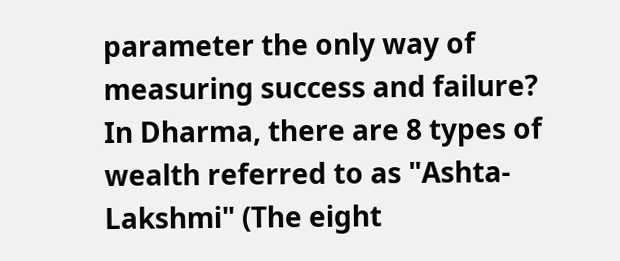parameter the only way of measuring success and failure? In Dharma, there are 8 types of wealth referred to as "Ashta-Lakshmi" (The eight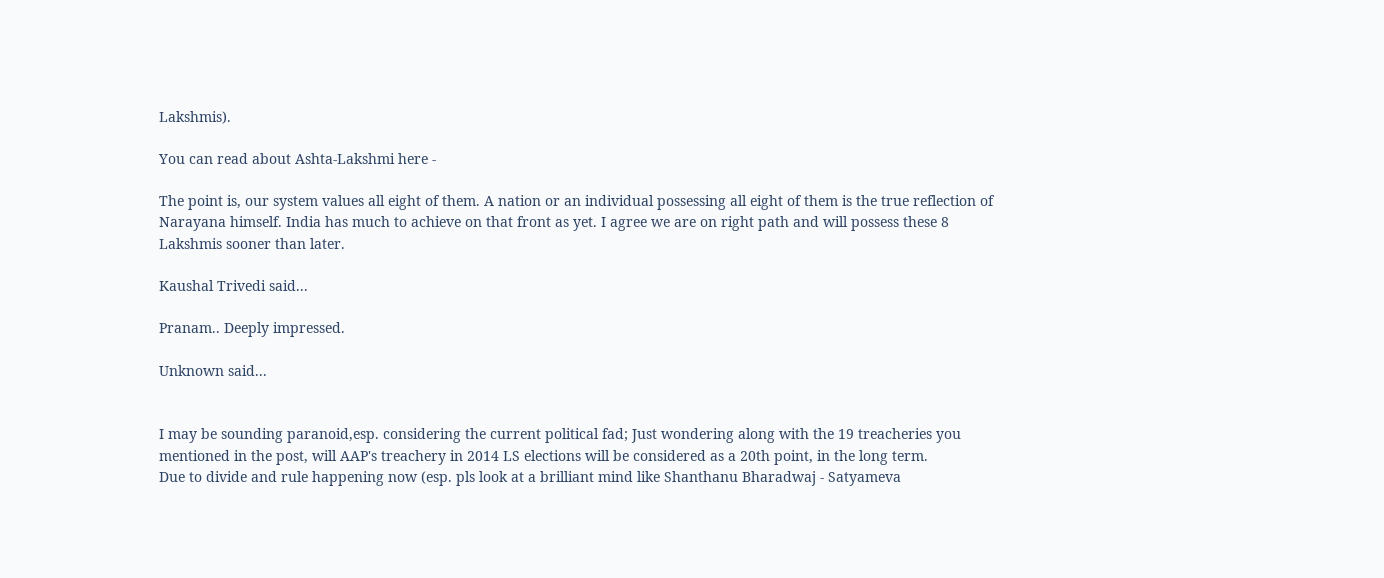Lakshmis).

You can read about Ashta-Lakshmi here -

The point is, our system values all eight of them. A nation or an individual possessing all eight of them is the true reflection of Narayana himself. India has much to achieve on that front as yet. I agree we are on right path and will possess these 8 Lakshmis sooner than later.

Kaushal Trivedi said...

Pranam.. Deeply impressed.

Unknown said...


I may be sounding paranoid,esp. considering the current political fad; Just wondering along with the 19 treacheries you mentioned in the post, will AAP's treachery in 2014 LS elections will be considered as a 20th point, in the long term.
Due to divide and rule happening now (esp. pls look at a brilliant mind like Shanthanu Bharadwaj - Satyameva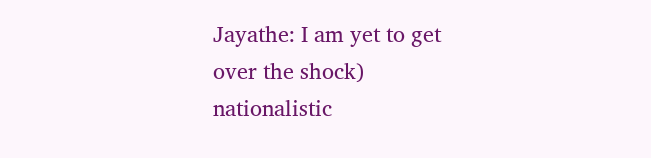Jayathe: I am yet to get over the shock) nationalistic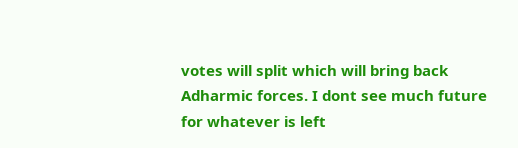votes will split which will bring back Adharmic forces. I dont see much future for whatever is left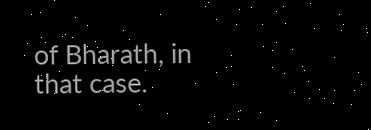of Bharath, in that case.